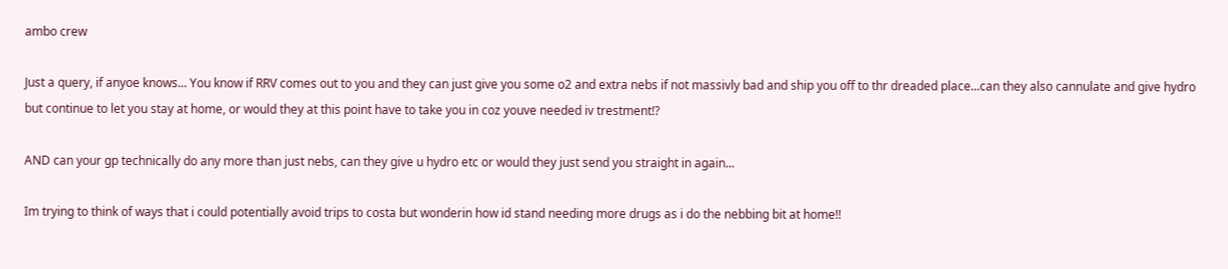ambo crew

Just a query, if anyoe knows... You know if RRV comes out to you and they can just give you some o2 and extra nebs if not massivly bad and ship you off to thr dreaded place...can they also cannulate and give hydro but continue to let you stay at home, or would they at this point have to take you in coz youve needed iv trestment!?

AND can your gp technically do any more than just nebs, can they give u hydro etc or would they just send you straight in again...

Im trying to think of ways that i could potentially avoid trips to costa but wonderin how id stand needing more drugs as i do the nebbing bit at home!!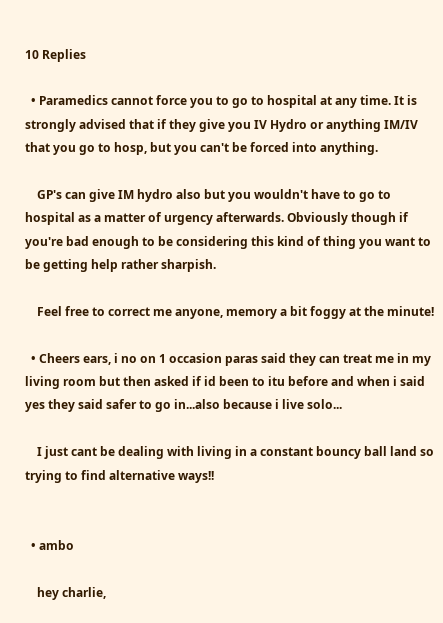10 Replies

  • Paramedics cannot force you to go to hospital at any time. It is strongly advised that if they give you IV Hydro or anything IM/IV that you go to hosp, but you can't be forced into anything.

    GP's can give IM hydro also but you wouldn't have to go to hospital as a matter of urgency afterwards. Obviously though if you're bad enough to be considering this kind of thing you want to be getting help rather sharpish.

    Feel free to correct me anyone, memory a bit foggy at the minute!

  • Cheers ears, i no on 1 occasion paras said they can treat me in my living room but then asked if id been to itu before and when i said yes they said safer to go in...also because i live solo...

    I just cant be dealing with living in a constant bouncy ball land so trying to find alternative ways!!


  • ambo

    hey charlie,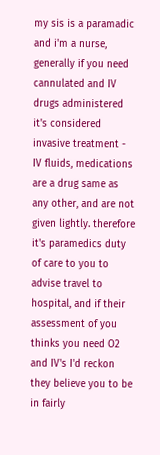my sis is a paramadic and i'm a nurse, generally if you need cannulated and IV drugs administered it's considered invasive treatment - IV fluids, medications are a drug same as any other, and are not given lightly. therefore it's paramedics duty of care to you to advise travel to hospital, and if their assessment of you thinks you need O2 and IV's I'd reckon they believe you to be in fairly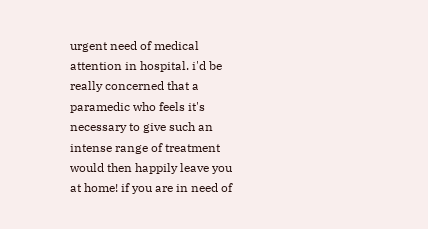urgent need of medical attention in hospital. i'd be really concerned that a paramedic who feels it's necessary to give such an intense range of treatment would then happily leave you at home! if you are in need of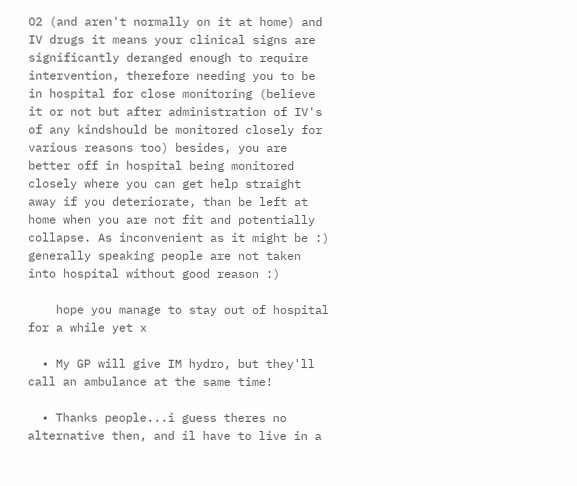O2 (and aren't normally on it at home) and IV drugs it means your clinical signs are significantly deranged enough to require intervention, therefore needing you to be in hospital for close monitoring (believe it or not but after administration of IV's of any kindshould be monitored closely for various reasons too) besides, you are better off in hospital being monitored closely where you can get help straight away if you deteriorate, than be left at home when you are not fit and potentially collapse. As inconvenient as it might be :) generally speaking people are not taken into hospital without good reason :)

    hope you manage to stay out of hospital for a while yet x

  • My GP will give IM hydro, but they'll call an ambulance at the same time!

  • Thanks people...i guess theres no alternative then, and il have to live in a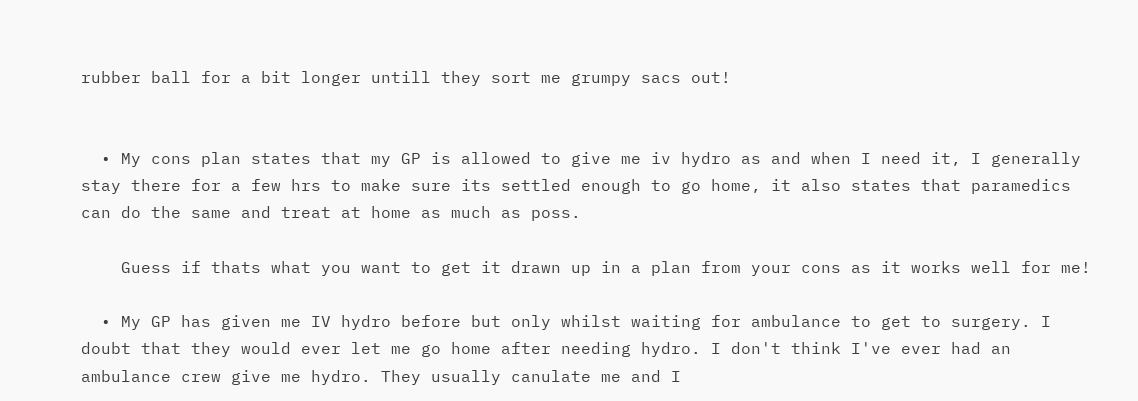rubber ball for a bit longer untill they sort me grumpy sacs out!


  • My cons plan states that my GP is allowed to give me iv hydro as and when I need it, I generally stay there for a few hrs to make sure its settled enough to go home, it also states that paramedics can do the same and treat at home as much as poss.

    Guess if thats what you want to get it drawn up in a plan from your cons as it works well for me!

  • My GP has given me IV hydro before but only whilst waiting for ambulance to get to surgery. I doubt that they would ever let me go home after needing hydro. I don't think I've ever had an ambulance crew give me hydro. They usually canulate me and I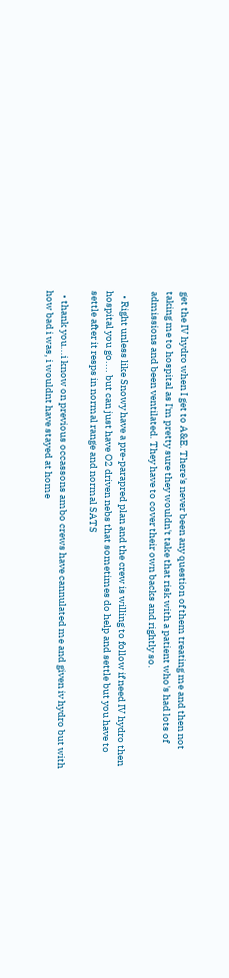get the IV hydro when I get to A&E. There's never been any question of them treating me and then not taking me to hospital as I'm pretty sure they wouldn't take that risk with a patient who's had lots of admissions and been ventilated. They have to cover their own backs and rightly so.

  • Right unless like Snowy have a pre-parapred plan and the crew is willing to follow if need IV hydro then hospital you go.... but can just have O2 driven nebs that sometimes do help and settle but you have to settle after it resps in normal range and normal SATS

  • thank you...i know on previous occassons ambo crews have cannulated me and given iv hydro but with how bad i was, i wouldnt have stayed at home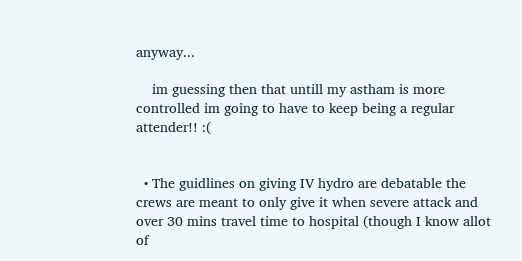anyway...

    im guessing then that untill my astham is more controlled im going to have to keep being a regular attender!! :(


  • The guidlines on giving IV hydro are debatable the crews are meant to only give it when severe attack and over 30 mins travel time to hospital (though I know allot of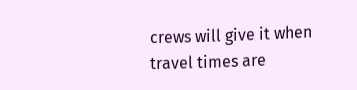crews will give it when travel times are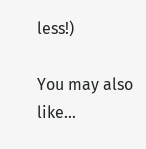less!)

You may also like...